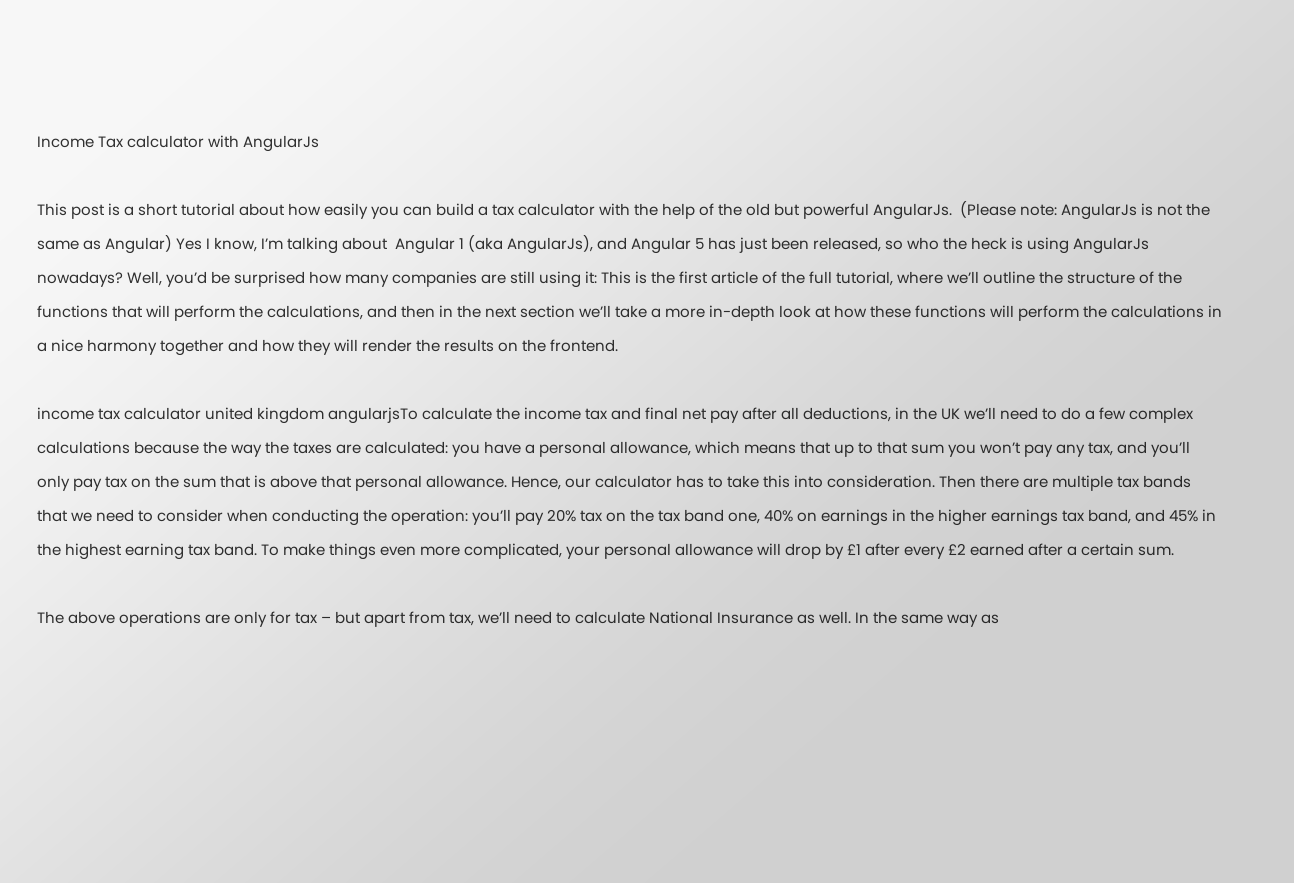Income Tax calculator with AngularJs

This post is a short tutorial about how easily you can build a tax calculator with the help of the old but powerful AngularJs.  (Please note: AngularJs is not the same as Angular) Yes I know, I’m talking about  Angular 1 (aka AngularJs), and Angular 5 has just been released, so who the heck is using AngularJs nowadays? Well, you’d be surprised how many companies are still using it: This is the first article of the full tutorial, where we’ll outline the structure of the functions that will perform the calculations, and then in the next section we’ll take a more in-depth look at how these functions will perform the calculations in a nice harmony together and how they will render the results on the frontend.

income tax calculator united kingdom angularjsTo calculate the income tax and final net pay after all deductions, in the UK we’ll need to do a few complex calculations because the way the taxes are calculated: you have a personal allowance, which means that up to that sum you won’t pay any tax, and you’ll only pay tax on the sum that is above that personal allowance. Hence, our calculator has to take this into consideration. Then there are multiple tax bands that we need to consider when conducting the operation: you’ll pay 20% tax on the tax band one, 40% on earnings in the higher earnings tax band, and 45% in the highest earning tax band. To make things even more complicated, your personal allowance will drop by £1 after every £2 earned after a certain sum.

The above operations are only for tax – but apart from tax, we’ll need to calculate National Insurance as well. In the same way as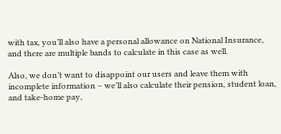with tax, you’ll also have a personal allowance on National Insurance, and there are multiple bands to calculate in this case as well.

Also, we don’t want to disappoint our users and leave them with incomplete information – we’ll also calculate their pension, student loan, and take-home pay,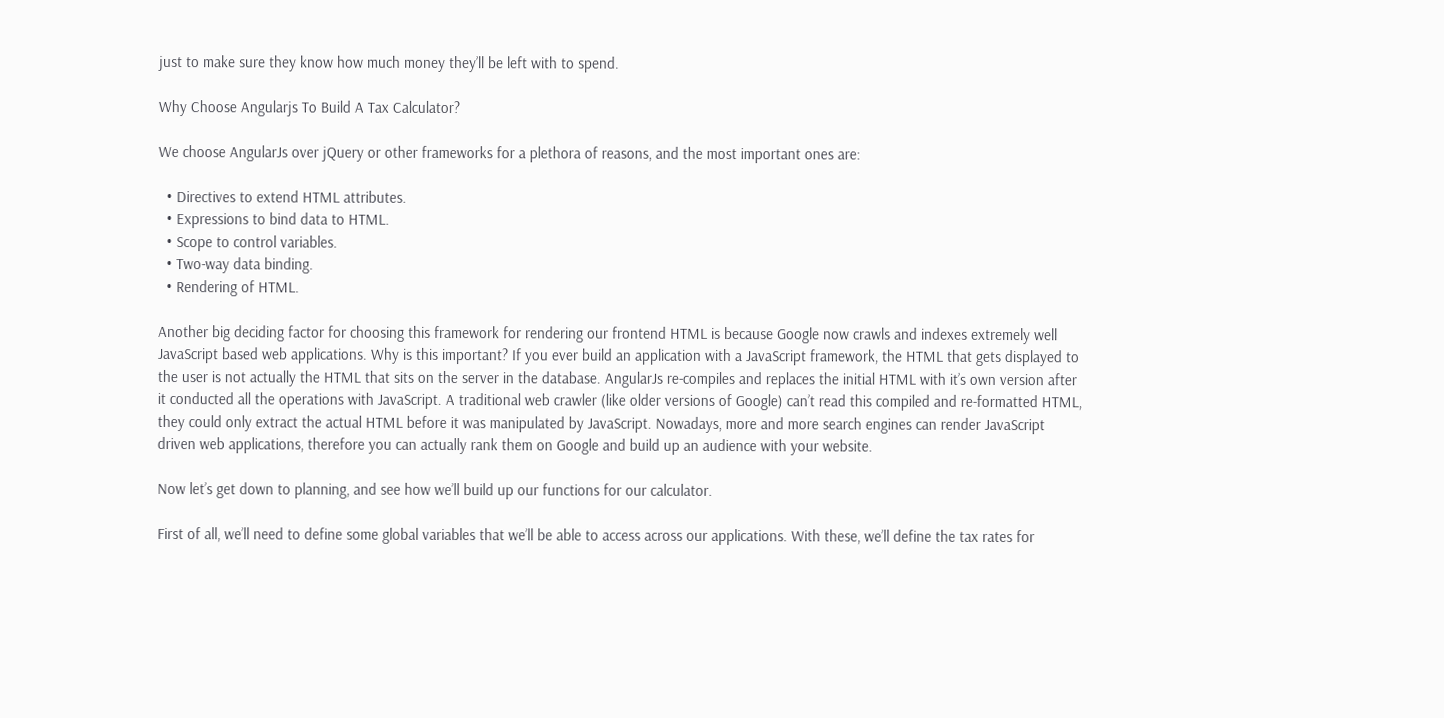just to make sure they know how much money they’ll be left with to spend.

Why Choose Angularjs To Build A Tax Calculator?

We choose AngularJs over jQuery or other frameworks for a plethora of reasons, and the most important ones are:

  • Directives to extend HTML attributes.
  • Expressions to bind data to HTML.
  • Scope to control variables.
  • Two-way data binding.
  • Rendering of HTML.

Another big deciding factor for choosing this framework for rendering our frontend HTML is because Google now crawls and indexes extremely well JavaScript based web applications. Why is this important? If you ever build an application with a JavaScript framework, the HTML that gets displayed to the user is not actually the HTML that sits on the server in the database. AngularJs re-compiles and replaces the initial HTML with it’s own version after it conducted all the operations with JavaScript. A traditional web crawler (like older versions of Google) can’t read this compiled and re-formatted HTML, they could only extract the actual HTML before it was manipulated by JavaScript. Nowadays, more and more search engines can render JavaScript driven web applications, therefore you can actually rank them on Google and build up an audience with your website.

Now let’s get down to planning, and see how we’ll build up our functions for our calculator.

First of all, we’ll need to define some global variables that we’ll be able to access across our applications. With these, we’ll define the tax rates for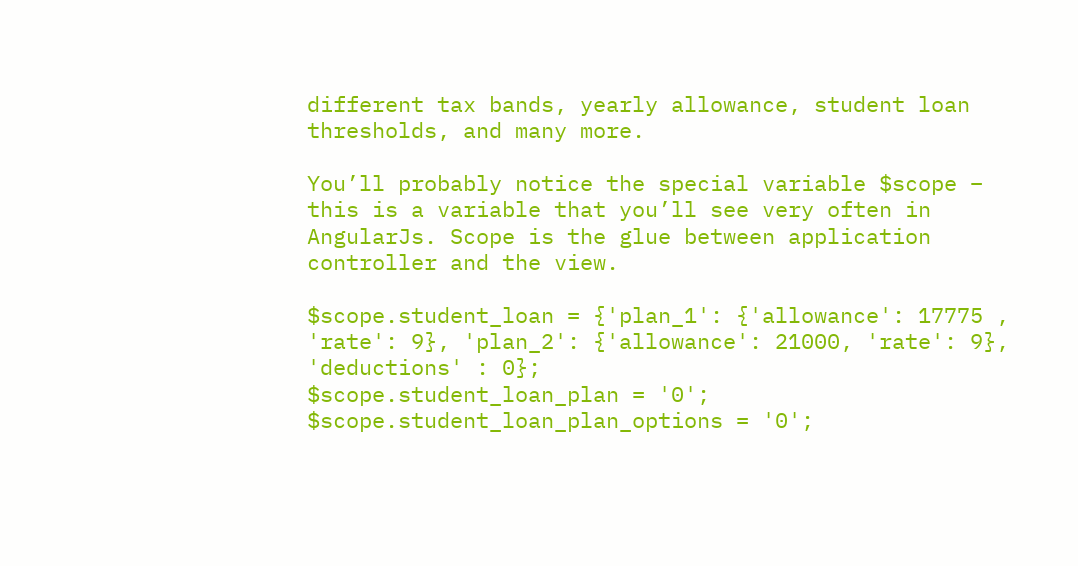different tax bands, yearly allowance, student loan thresholds, and many more.

You’ll probably notice the special variable $scope – this is a variable that you’ll see very often in AngularJs. Scope is the glue between application controller and the view.

$scope.student_loan = {'plan_1': {'allowance': 17775 , 'rate': 9}, 'plan_2': {'allowance': 21000, 'rate': 9}, 'deductions' : 0};
$scope.student_loan_plan = '0';
$scope.student_loan_plan_options = '0';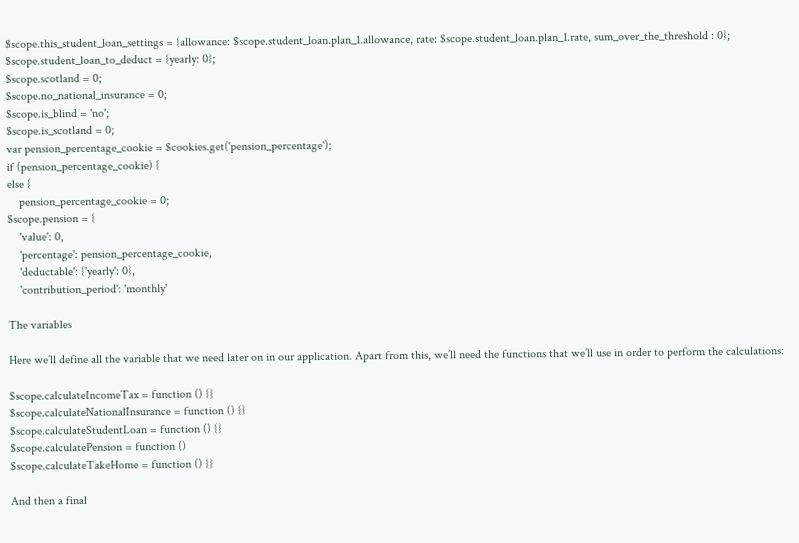$scope.this_student_loan_settings = {allowance: $scope.student_loan.plan_1.allowance, rate: $scope.student_loan.plan_1.rate, sum_over_the_threshold : 0};
$scope.student_loan_to_deduct = {yearly: 0};
$scope.scotland = 0;
$scope.no_national_insurance = 0;
$scope.is_blind = 'no';
$scope.is_scotland = 0;
var pension_percentage_cookie = $cookies.get('pension_percentage');
if (pension_percentage_cookie) {
else {
    pension_percentage_cookie = 0;
$scope.pension = {
    'value': 0,
    'percentage': pension_percentage_cookie,
    'deductable': {'yearly': 0},
    'contribution_period': 'monthly'

The variables

Here we’ll define all the variable that we need later on in our application. Apart from this, we’ll need the functions that we’ll use in order to perform the calculations:

$scope.calculateIncomeTax = function () {}
$scope.calculateNationalInsurance = function () {}
$scope.calculateStudentLoan = function () {}
$scope.calculatePension = function ()
$scope.calculateTakeHome = function () {}

And then a final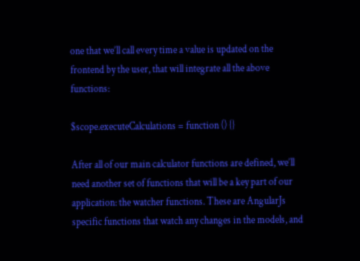one that we’ll call every time a value is updated on the frontend by the user, that will integrate all the above functions:

$scope.executeCalculations = function () {}

After all of our main calculator functions are defined, we’ll need another set of functions that will be a key part of our application: the watcher functions. These are AngularJs specific functions that watch any changes in the models, and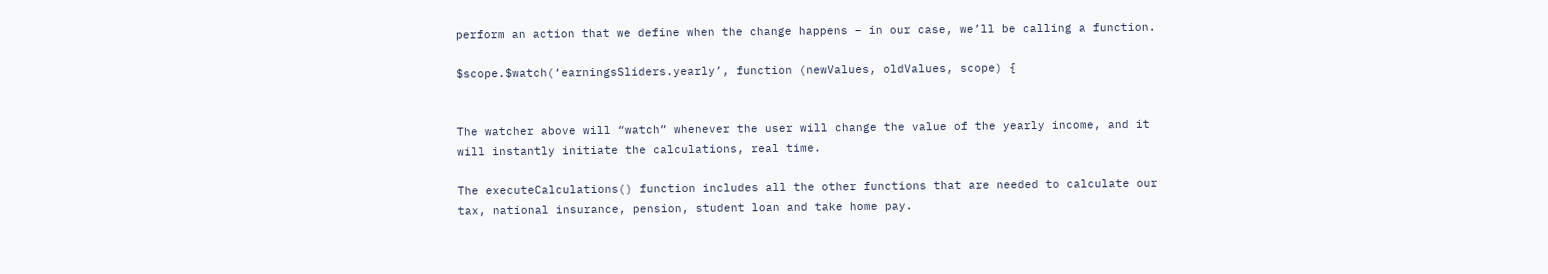perform an action that we define when the change happens – in our case, we’ll be calling a function.

$scope.$watch(‘earningsSliders.yearly’, function (newValues, oldValues, scope) {


The watcher above will “watch” whenever the user will change the value of the yearly income, and it will instantly initiate the calculations, real time.

The executeCalculations() function includes all the other functions that are needed to calculate our tax, national insurance, pension, student loan and take home pay.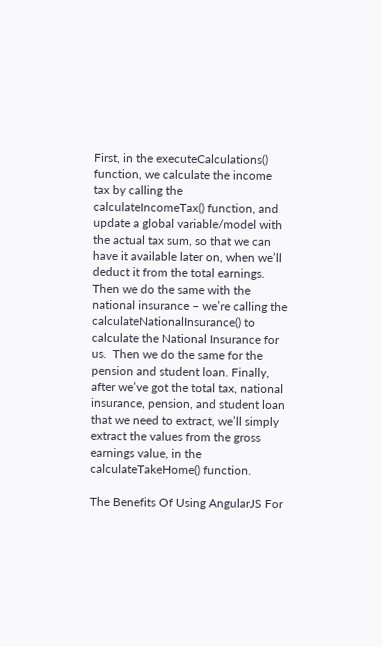First, in the executeCalculations() function, we calculate the income tax by calling the calculateIncomeTax() function, and update a global variable/model with the actual tax sum, so that we can have it available later on, when we’ll deduct it from the total earnings. Then we do the same with the national insurance – we’re calling the calculateNationalInsurance() to calculate the National Insurance for us.  Then we do the same for the pension and student loan. Finally, after we’ve got the total tax, national insurance, pension, and student loan that we need to extract, we’ll simply extract the values from the gross earnings value, in the calculateTakeHome() function.

The Benefits Of Using AngularJS For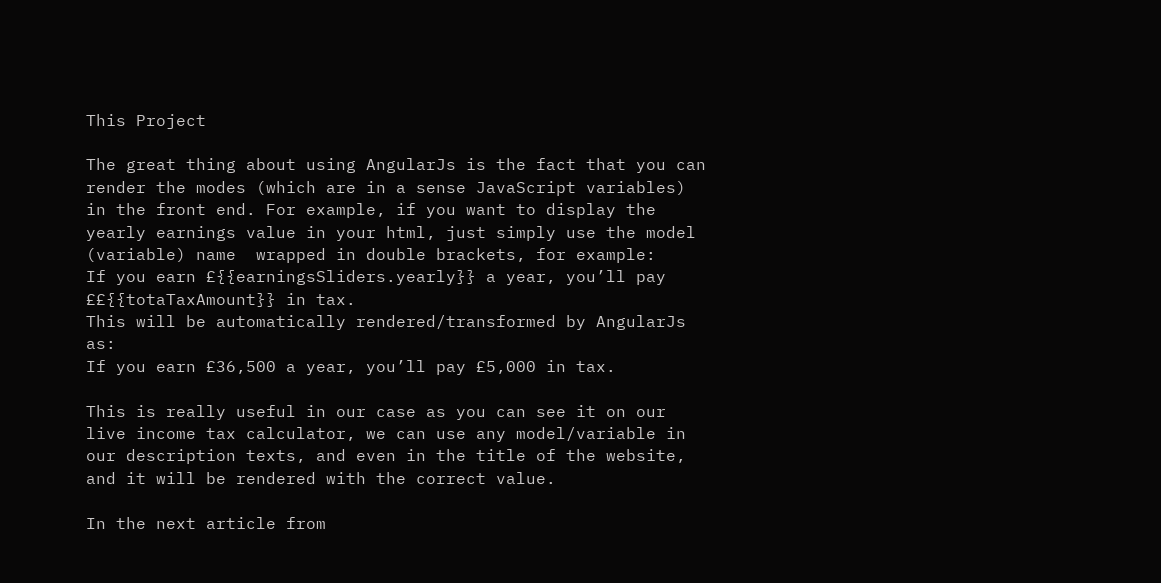This Project

The great thing about using AngularJs is the fact that you can render the modes (which are in a sense JavaScript variables) in the front end. For example, if you want to display the yearly earnings value in your html, just simply use the model (variable) name  wrapped in double brackets, for example:
If you earn £{{earningsSliders.yearly}} a year, you’ll pay ££{{totaTaxAmount}} in tax.
This will be automatically rendered/transformed by AngularJs as:
If you earn £36,500 a year, you’ll pay £5,000 in tax.

This is really useful in our case as you can see it on our live income tax calculator, we can use any model/variable in our description texts, and even in the title of the website, and it will be rendered with the correct value.

In the next article from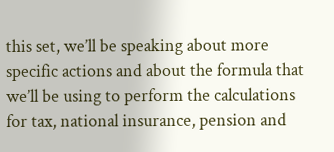this set, we’ll be speaking about more specific actions and about the formula that we’ll be using to perform the calculations for tax, national insurance, pension and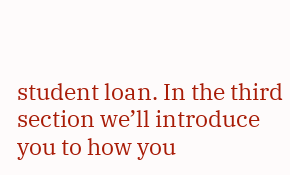student loan. In the third section we’ll introduce you to how you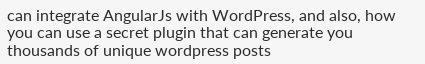can integrate AngularJs with WordPress, and also, how you can use a secret plugin that can generate you thousands of unique wordpress posts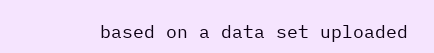based on a data set uploaded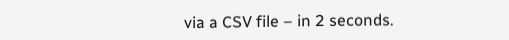via a CSV file – in 2 seconds.